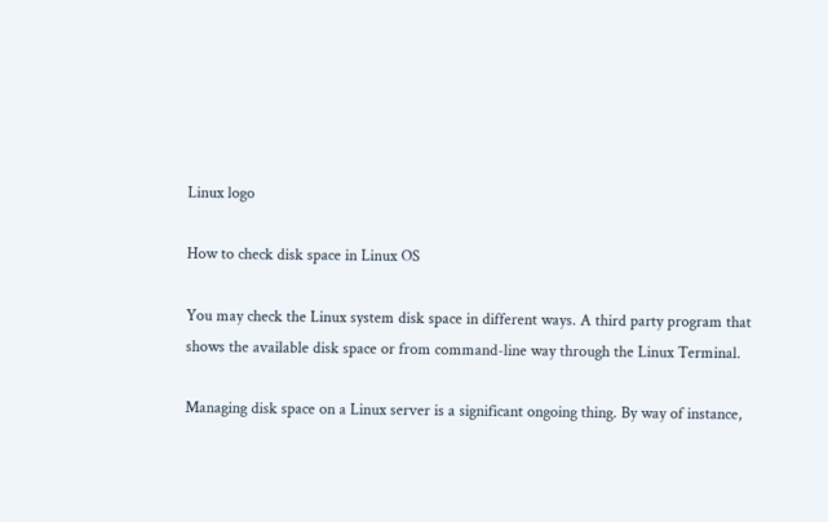Linux logo

How to check disk space in Linux OS

You may check the Linux system disk space in different ways. A third party program that shows the available disk space or from command-line way through the Linux Terminal.

Managing disk space on a Linux server is a significant ongoing thing. By way of instance,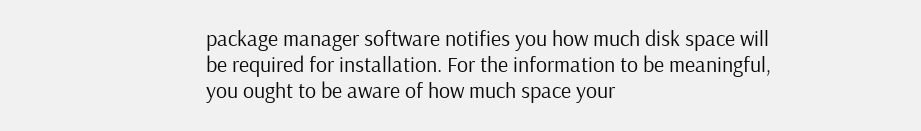package manager software notifies you how much disk space will be required for installation. For the information to be meaningful, you ought to be aware of how much space your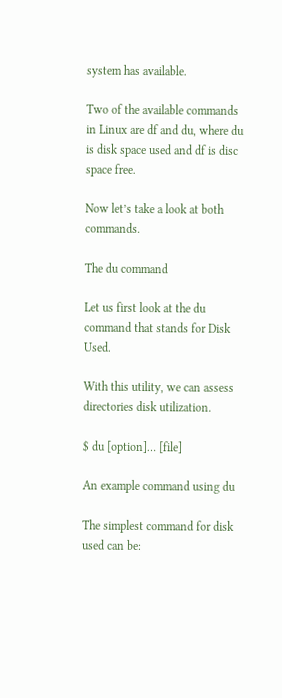system has available.

Two of the available commands in Linux are df and du, where du is disk space used and df is disc space free.

Now let’s take a look at both commands.

The du command

Let us first look at the du command that stands for Disk Used.

With this utility, we can assess directories disk utilization.

$ du [option]… [file]

An example command using du

The simplest command for disk used can be: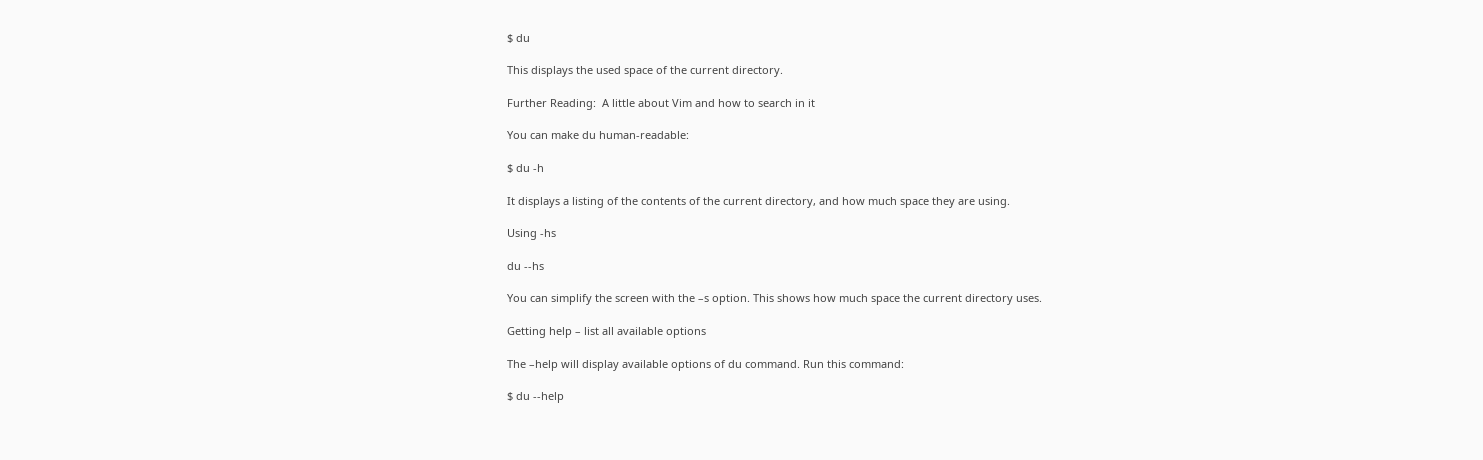$ du

This displays the used space of the current directory.

Further Reading:  A little about Vim and how to search in it

You can make du human-readable:

$ du -h

It displays a listing of the contents of the current directory, and how much space they are using.

Using -hs

du --hs

You can simplify the screen with the –s option. This shows how much space the current directory uses.

Getting help – list all available options

The –help will display available options of du command. Run this command:

$ du --help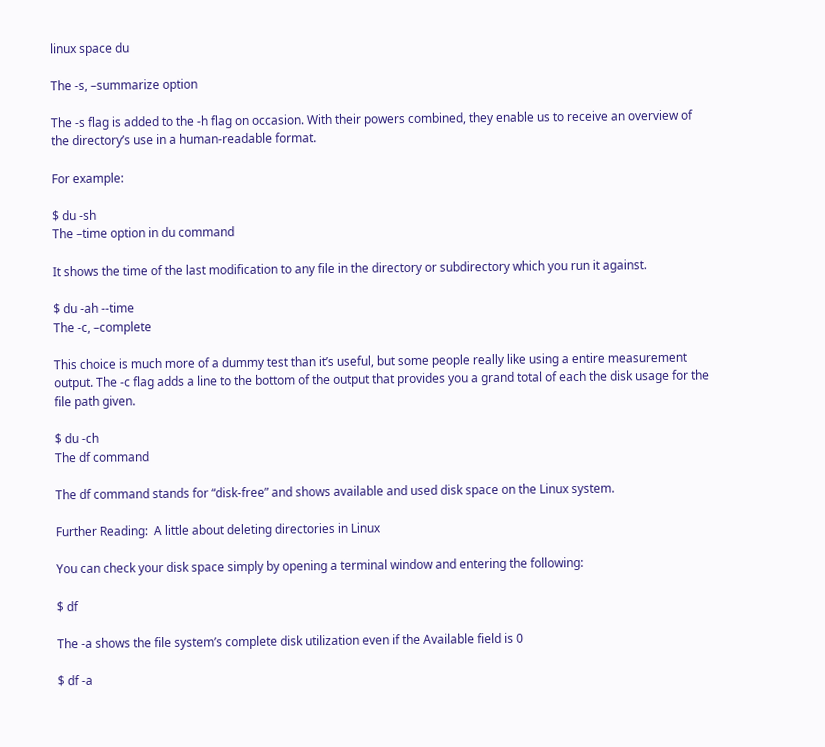linux space du

The -s, –summarize option

The -s flag is added to the -h flag on occasion. With their powers combined, they enable us to receive an overview of the directory’s use in a human-readable format.

For example:

$ du -sh
The –time option in du command

It shows the time of the last modification to any file in the directory or subdirectory which you run it against.

$ du -ah --time
The -c, –complete

This choice is much more of a dummy test than it’s useful, but some people really like using a entire measurement output. The -c flag adds a line to the bottom of the output that provides you a grand total of each the disk usage for the file path given.

$ du -ch
The df command

The df command stands for “disk-free” and shows available and used disk space on the Linux system.

Further Reading:  A little about deleting directories in Linux

You can check your disk space simply by opening a terminal window and entering the following:

$ df

The -a shows the file system’s complete disk utilization even if the Available field is 0

$ df -a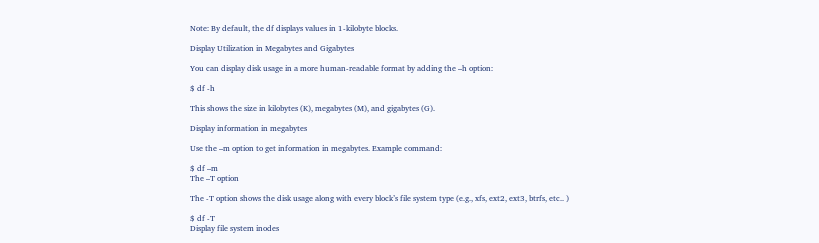Note: By default, the df displays values in 1-kilobyte blocks.

Display Utilization in Megabytes and Gigabytes

You can display disk usage in a more human-readable format by adding the –h option:

$ df -h

This shows the size in kilobytes (K), megabytes (M), and gigabytes (G).

Display information in megabytes

Use the –m option to get information in megabytes. Example command:

$ df –m
The –T option

The -T option shows the disk usage along with every block’s file system type (e.g., xfs, ext2, ext3, btrfs, etc.. )

$ df -T
Display file system inodes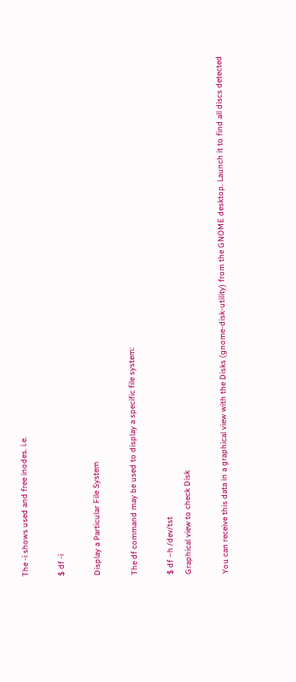The -i shows used and free inodes. i.e.

$ df -i

Display a Particular File System

The df command may be used to display a specific file system:

$ df –h /dev/tst
Graphical view to check Disk

You can receive this data in a graphical view with the Disks (gnome-disk-utility) from the GNOME desktop. Launch it to find all discs detected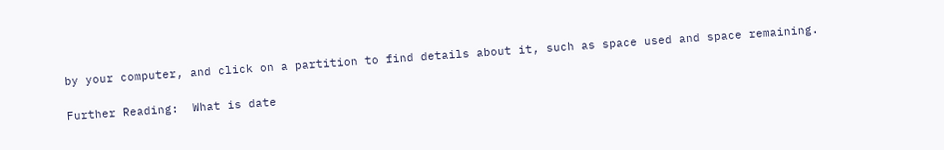by your computer, and click on a partition to find details about it, such as space used and space remaining.

Further Reading:  What is date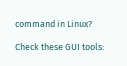command in Linux?

Check these GUI tools: